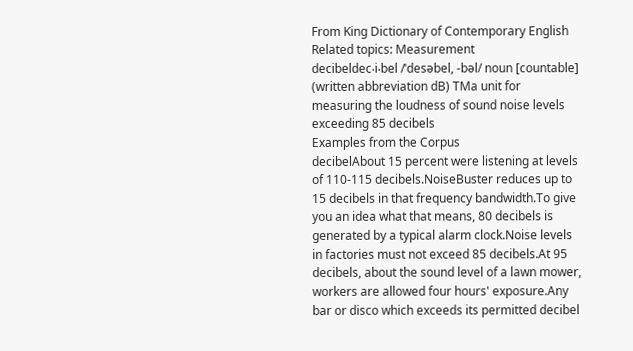From King Dictionary of Contemporary English
Related topics: Measurement
decibeldec‧i‧bel /ˈdesəbel, -bəl/ noun [countable] (written abbreviation dB) TMa unit for measuring the loudness of sound noise levels exceeding 85 decibels
Examples from the Corpus
decibelAbout 15 percent were listening at levels of 110-115 decibels.NoiseBuster reduces up to 15 decibels in that frequency bandwidth.To give you an idea what that means, 80 decibels is generated by a typical alarm clock.Noise levels in factories must not exceed 85 decibels.At 95 decibels, about the sound level of a lawn mower, workers are allowed four hours' exposure.Any bar or disco which exceeds its permitted decibel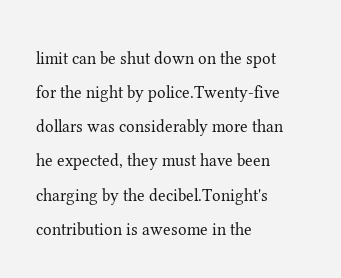limit can be shut down on the spot for the night by police.Twenty-five dollars was considerably more than he expected, they must have been charging by the decibel.Tonight's contribution is awesome in the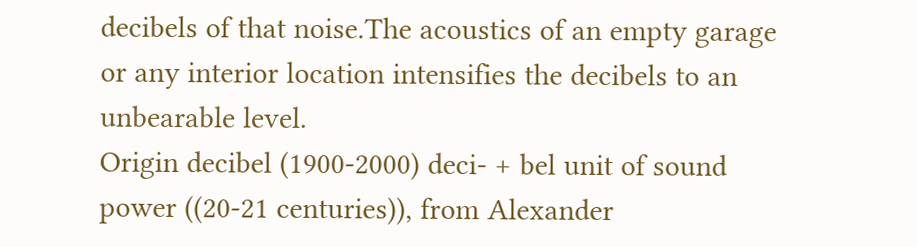decibels of that noise.The acoustics of an empty garage or any interior location intensifies the decibels to an unbearable level.
Origin decibel (1900-2000) deci- + bel unit of sound power ((20-21 centuries)), from Alexander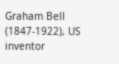Graham Bell (1847-1922), US inventor